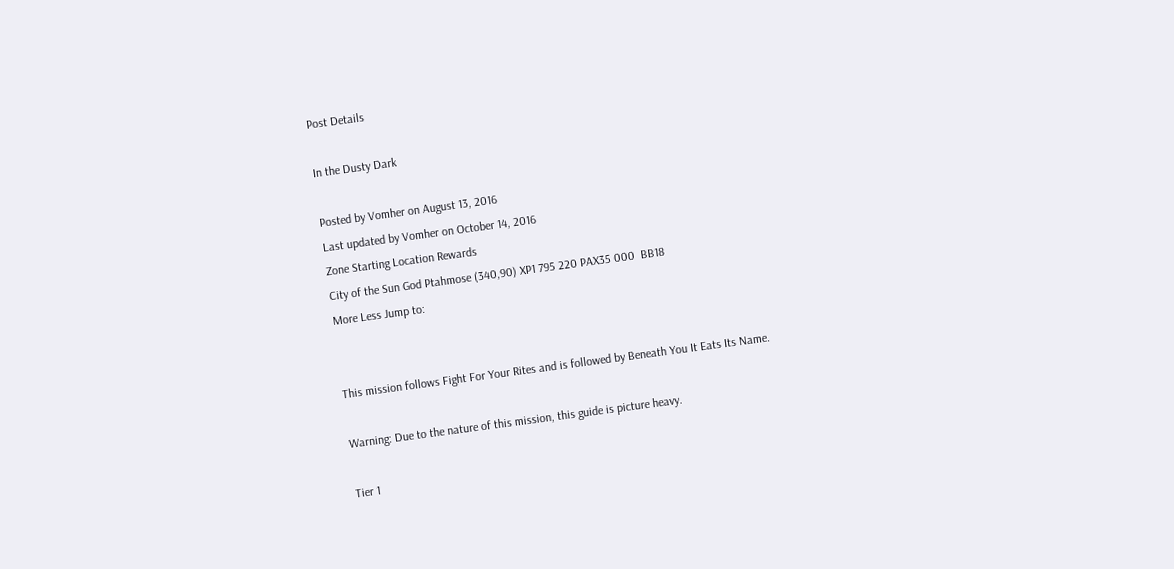Post Details

In the Dusty Dark

Posted by Vomher on August 13, 2016
Last updated by Vomher on October 14, 2016
Zone Starting Location Rewards
City of the Sun God Ptahmose (340,90) XP1 795 220 PAX35 000  BB18
More Less Jump to:


This mission follows Fight For Your Rites and is followed by Beneath You It Eats Its Name.

Warning: Due to the nature of this mission, this guide is picture heavy.

Tier 1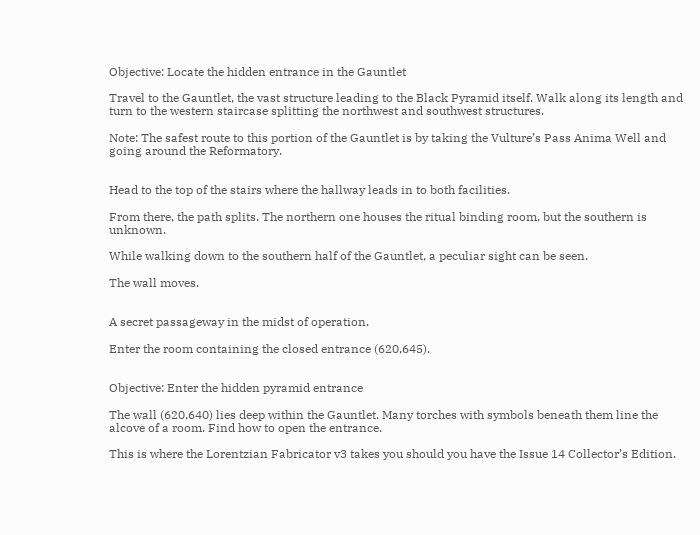Objective: Locate the hidden entrance in the Gauntlet

Travel to the Gauntlet, the vast structure leading to the Black Pyramid itself. Walk along its length and turn to the western staircase splitting the northwest and southwest structures.

Note: The safest route to this portion of the Gauntlet is by taking the Vulture’s Pass Anima Well and going around the Reformatory.


Head to the top of the stairs where the hallway leads in to both facilities.

From there, the path splits. The northern one houses the ritual binding room, but the southern is unknown.

While walking down to the southern half of the Gauntlet, a peculiar sight can be seen.

The wall moves.


A secret passageway in the midst of operation.

Enter the room containing the closed entrance (620,645).


Objective: Enter the hidden pyramid entrance

The wall (620,640) lies deep within the Gauntlet. Many torches with symbols beneath them line the alcove of a room. Find how to open the entrance.

This is where the Lorentzian Fabricator v3 takes you should you have the Issue 14 Collector’s Edition.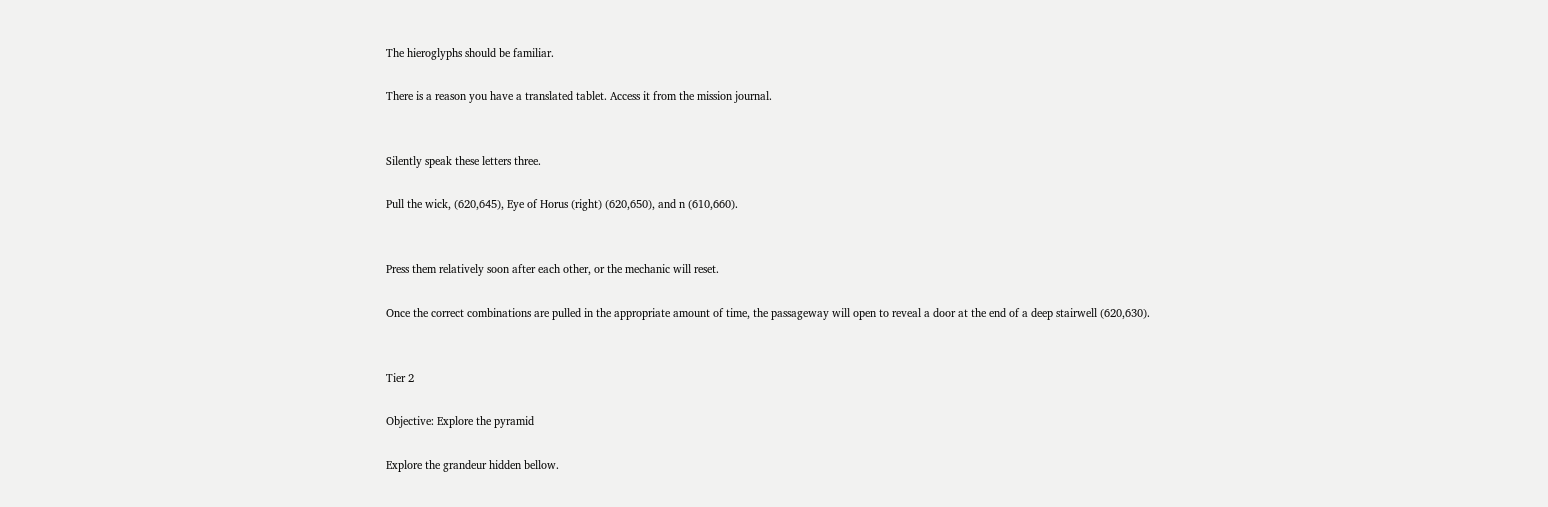The hieroglyphs should be familiar.

There is a reason you have a translated tablet. Access it from the mission journal.


Silently speak these letters three.

Pull the wick, (620,645), Eye of Horus (right) (620,650), and n (610,660).


Press them relatively soon after each other, or the mechanic will reset.

Once the correct combinations are pulled in the appropriate amount of time, the passageway will open to reveal a door at the end of a deep stairwell (620,630).


Tier 2

Objective: Explore the pyramid

Explore the grandeur hidden bellow.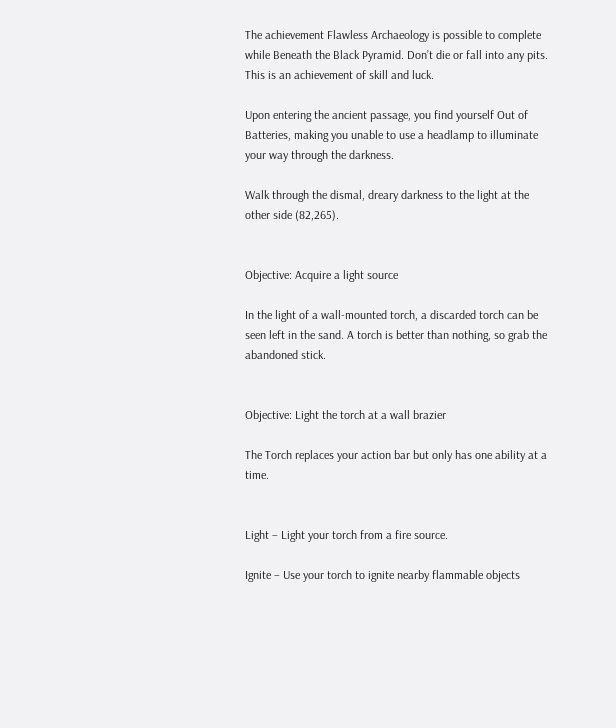The achievement Flawless Archaeology is possible to complete while Beneath the Black Pyramid. Don’t die or fall into any pits. This is an achievement of skill and luck.

Upon entering the ancient passage, you find yourself Out of Batteries, making you unable to use a headlamp to illuminate your way through the darkness.

Walk through the dismal, dreary darkness to the light at the other side (82,265).


Objective: Acquire a light source

In the light of a wall-mounted torch, a discarded torch can be seen left in the sand. A torch is better than nothing, so grab the abandoned stick.


Objective: Light the torch at a wall brazier

The Torch replaces your action bar but only has one ability at a time.


Light – Light your torch from a fire source.

Ignite – Use your torch to ignite nearby flammable objects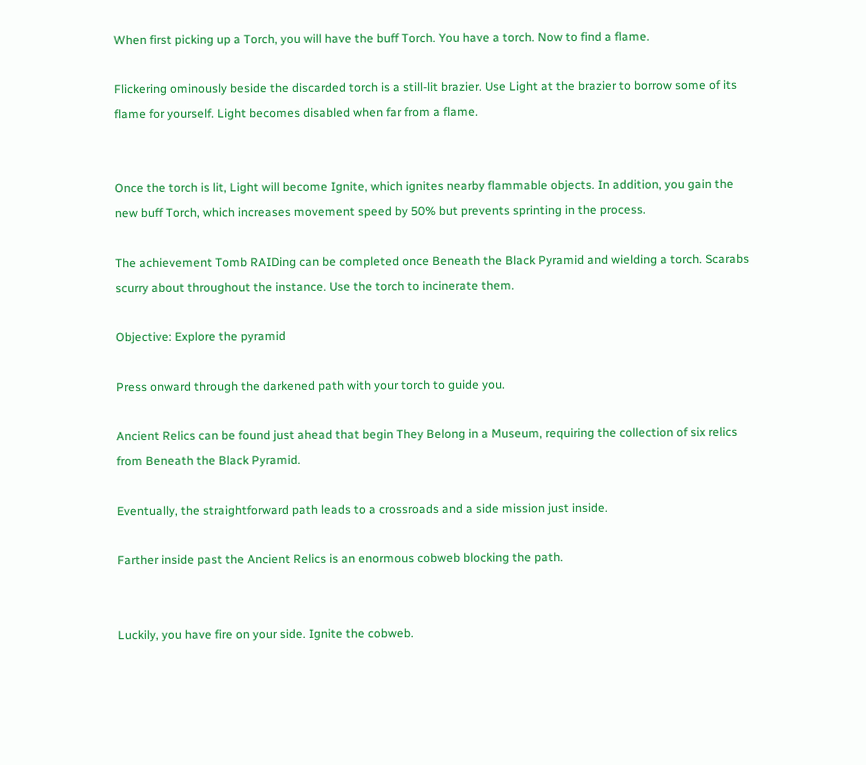When first picking up a Torch, you will have the buff Torch. You have a torch. Now to find a flame.

Flickering ominously beside the discarded torch is a still-lit brazier. Use Light at the brazier to borrow some of its flame for yourself. Light becomes disabled when far from a flame.


Once the torch is lit, Light will become Ignite, which ignites nearby flammable objects. In addition, you gain the new buff Torch, which increases movement speed by 50% but prevents sprinting in the process.

The achievement Tomb RAIDing can be completed once Beneath the Black Pyramid and wielding a torch. Scarabs scurry about throughout the instance. Use the torch to incinerate them.

Objective: Explore the pyramid

Press onward through the darkened path with your torch to guide you.

Ancient Relics can be found just ahead that begin They Belong in a Museum, requiring the collection of six relics from Beneath the Black Pyramid.

Eventually, the straightforward path leads to a crossroads and a side mission just inside.

Farther inside past the Ancient Relics is an enormous cobweb blocking the path.


Luckily, you have fire on your side. Ignite the cobweb.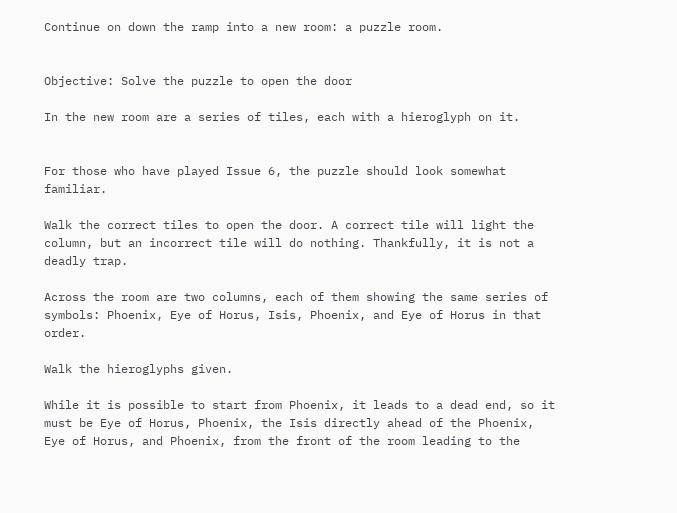Continue on down the ramp into a new room: a puzzle room.


Objective: Solve the puzzle to open the door

In the new room are a series of tiles, each with a hieroglyph on it.


For those who have played Issue 6, the puzzle should look somewhat familiar.

Walk the correct tiles to open the door. A correct tile will light the column, but an incorrect tile will do nothing. Thankfully, it is not a deadly trap.

Across the room are two columns, each of them showing the same series of symbols: Phoenix, Eye of Horus, Isis, Phoenix, and Eye of Horus in that order.

Walk the hieroglyphs given.

While it is possible to start from Phoenix, it leads to a dead end, so it must be Eye of Horus, Phoenix, the Isis directly ahead of the Phoenix, Eye of Horus, and Phoenix, from the front of the room leading to the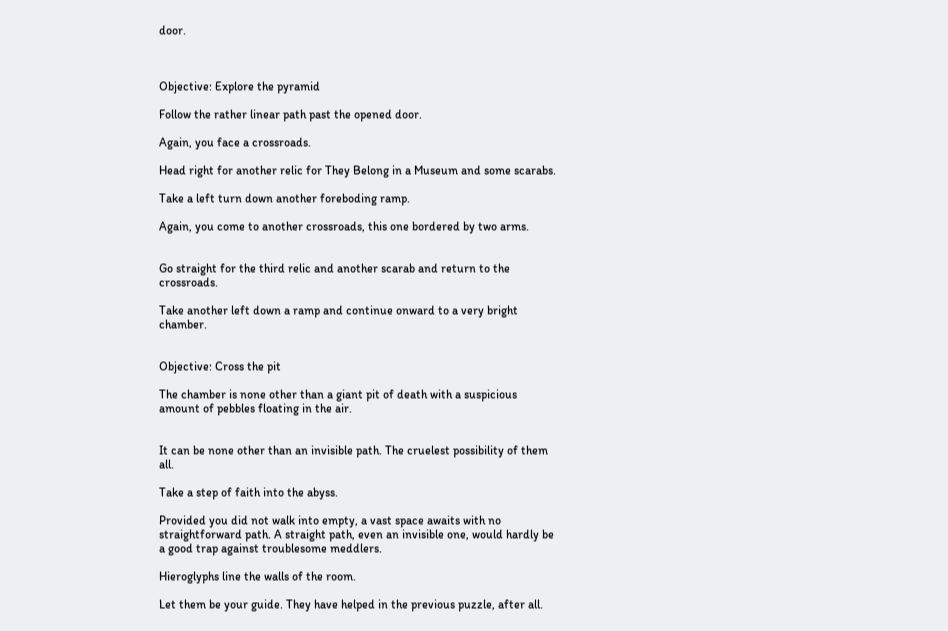door.



Objective: Explore the pyramid

Follow the rather linear path past the opened door.

Again, you face a crossroads.

Head right for another relic for They Belong in a Museum and some scarabs.

Take a left turn down another foreboding ramp.

Again, you come to another crossroads, this one bordered by two arms.


Go straight for the third relic and another scarab and return to the crossroads.

Take another left down a ramp and continue onward to a very bright chamber.


Objective: Cross the pit

The chamber is none other than a giant pit of death with a suspicious amount of pebbles floating in the air.


It can be none other than an invisible path. The cruelest possibility of them all.

Take a step of faith into the abyss.

Provided you did not walk into empty, a vast space awaits with no straightforward path. A straight path, even an invisible one, would hardly be a good trap against troublesome meddlers.

Hieroglyphs line the walls of the room.

Let them be your guide. They have helped in the previous puzzle, after all.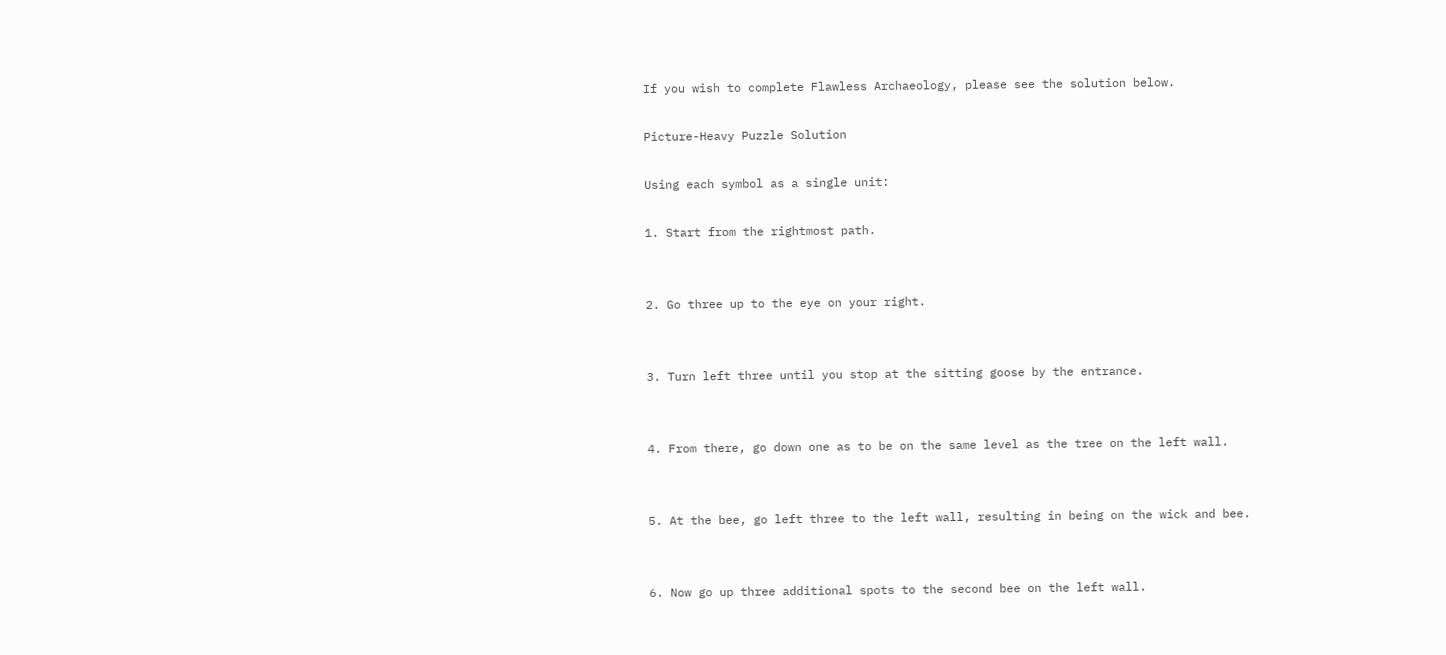If you wish to complete Flawless Archaeology, please see the solution below.

Picture-Heavy Puzzle Solution

Using each symbol as a single unit:

1. Start from the rightmost path.


2. Go three up to the eye on your right.


3. Turn left three until you stop at the sitting goose by the entrance.


4. From there, go down one as to be on the same level as the tree on the left wall.


5. At the bee, go left three to the left wall, resulting in being on the wick and bee.


6. Now go up three additional spots to the second bee on the left wall.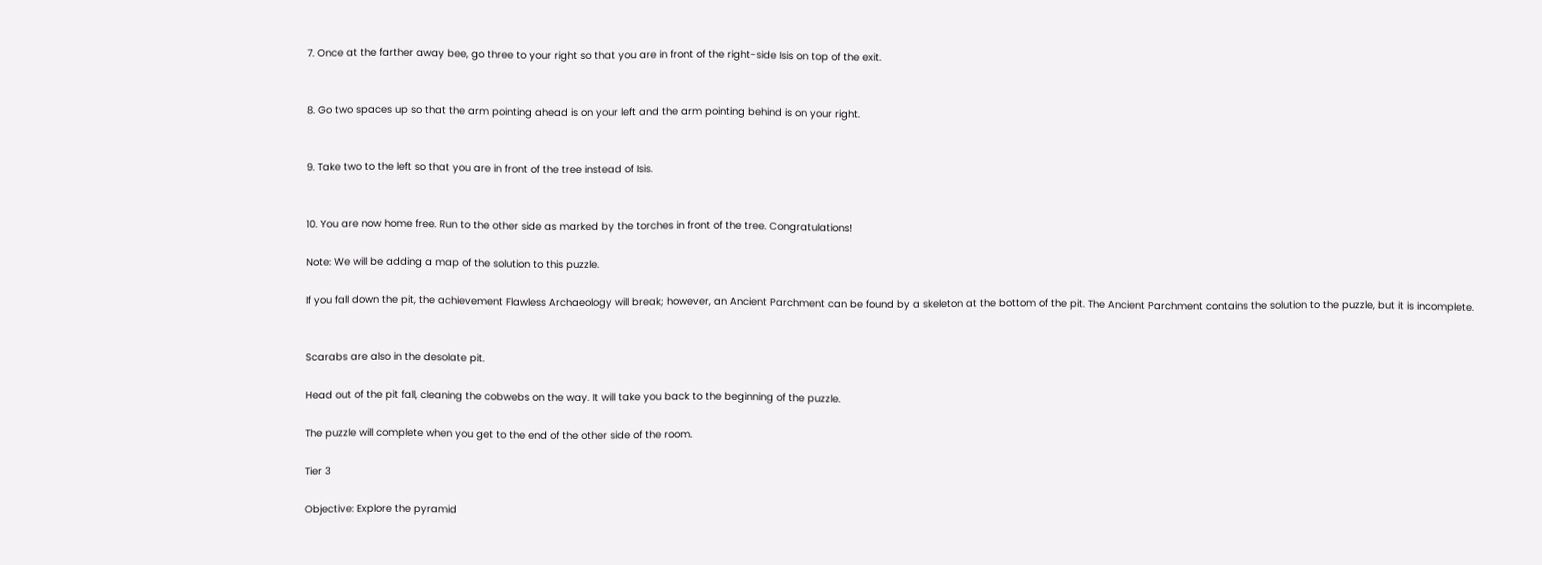7. Once at the farther away bee, go three to your right so that you are in front of the right-side Isis on top of the exit.


8. Go two spaces up so that the arm pointing ahead is on your left and the arm pointing behind is on your right.


9. Take two to the left so that you are in front of the tree instead of Isis.


10. You are now home free. Run to the other side as marked by the torches in front of the tree. Congratulations!

Note: We will be adding a map of the solution to this puzzle.

If you fall down the pit, the achievement Flawless Archaeology will break; however, an Ancient Parchment can be found by a skeleton at the bottom of the pit. The Ancient Parchment contains the solution to the puzzle, but it is incomplete.


Scarabs are also in the desolate pit.

Head out of the pit fall, cleaning the cobwebs on the way. It will take you back to the beginning of the puzzle.

The puzzle will complete when you get to the end of the other side of the room.

Tier 3

Objective: Explore the pyramid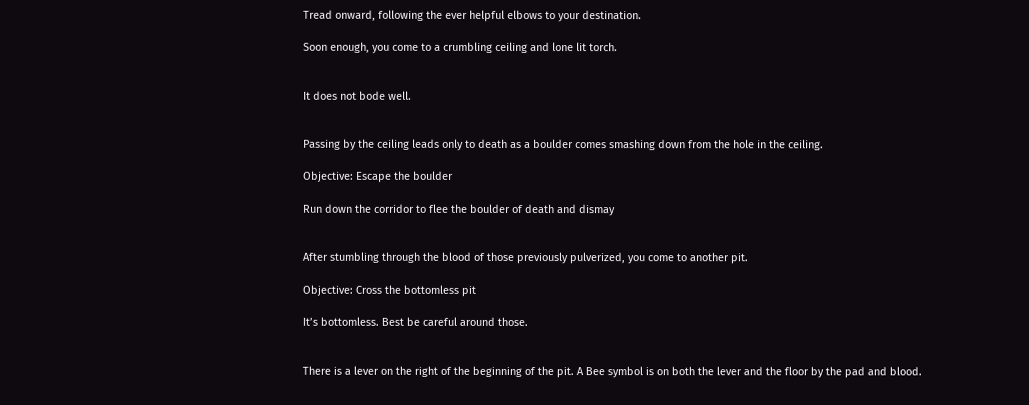Tread onward, following the ever helpful elbows to your destination.

Soon enough, you come to a crumbling ceiling and lone lit torch.


It does not bode well.


Passing by the ceiling leads only to death as a boulder comes smashing down from the hole in the ceiling.

Objective: Escape the boulder

Run down the corridor to flee the boulder of death and dismay


After stumbling through the blood of those previously pulverized, you come to another pit.

Objective: Cross the bottomless pit

It’s bottomless. Best be careful around those.


There is a lever on the right of the beginning of the pit. A Bee symbol is on both the lever and the floor by the pad and blood.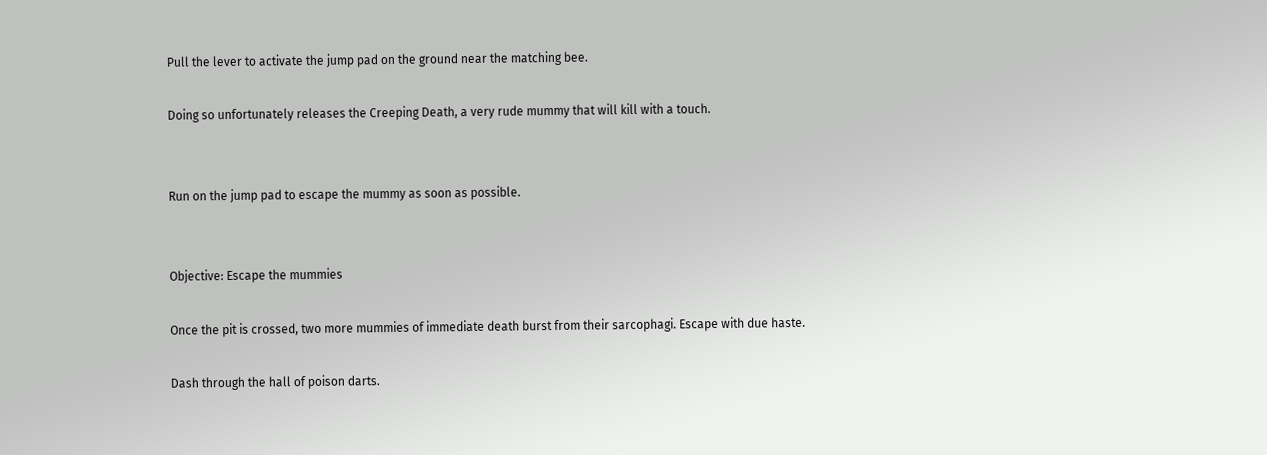Pull the lever to activate the jump pad on the ground near the matching bee.

Doing so unfortunately releases the Creeping Death, a very rude mummy that will kill with a touch.


Run on the jump pad to escape the mummy as soon as possible.


Objective: Escape the mummies

Once the pit is crossed, two more mummies of immediate death burst from their sarcophagi. Escape with due haste.

Dash through the hall of poison darts.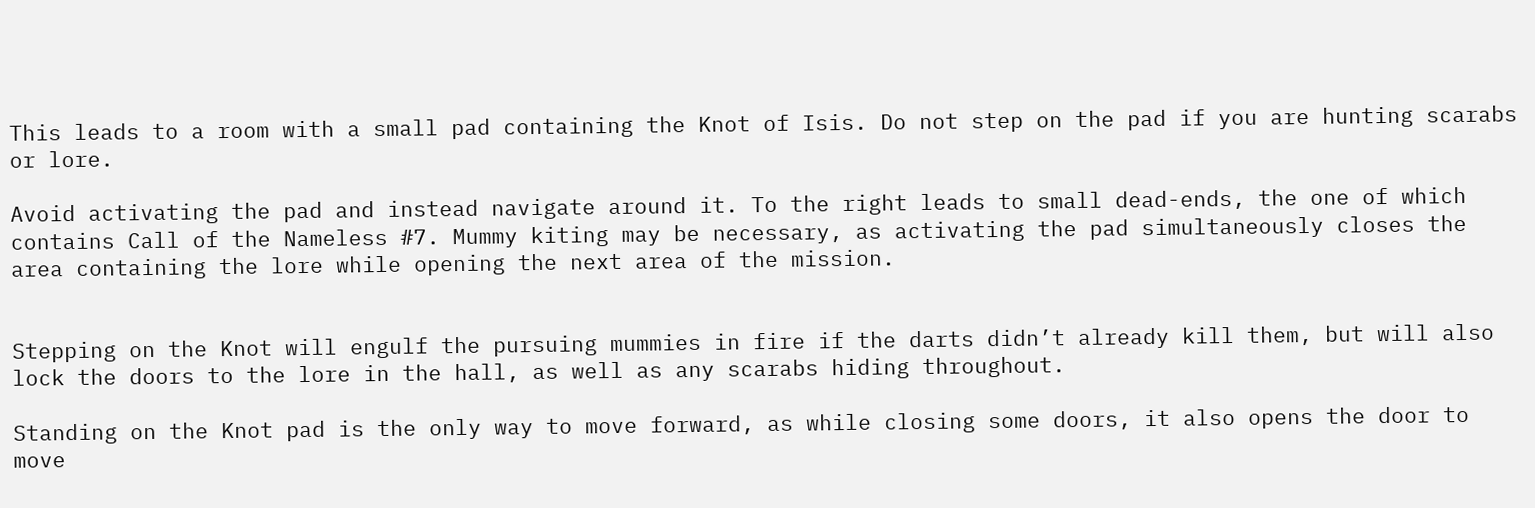This leads to a room with a small pad containing the Knot of Isis. Do not step on the pad if you are hunting scarabs or lore.

Avoid activating the pad and instead navigate around it. To the right leads to small dead-ends, the one of which contains Call of the Nameless #7. Mummy kiting may be necessary, as activating the pad simultaneously closes the area containing the lore while opening the next area of the mission.


Stepping on the Knot will engulf the pursuing mummies in fire if the darts didn’t already kill them, but will also lock the doors to the lore in the hall, as well as any scarabs hiding throughout.

Standing on the Knot pad is the only way to move forward, as while closing some doors, it also opens the door to move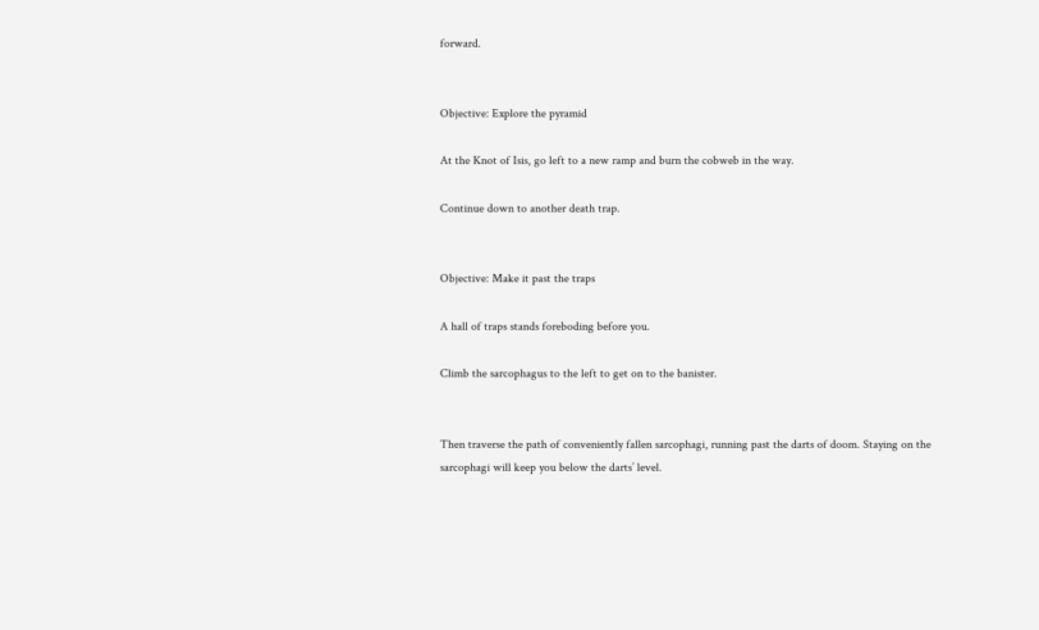forward.


Objective: Explore the pyramid

At the Knot of Isis, go left to a new ramp and burn the cobweb in the way.

Continue down to another death trap.


Objective: Make it past the traps

A hall of traps stands foreboding before you.

Climb the sarcophagus to the left to get on to the banister.


Then traverse the path of conveniently fallen sarcophagi, running past the darts of doom. Staying on the sarcophagi will keep you below the darts’ level.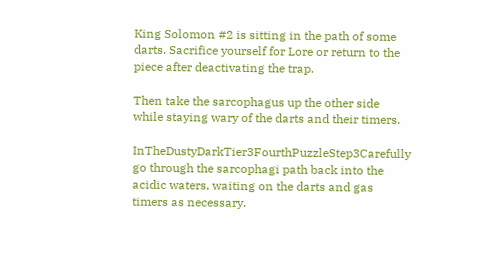King Solomon #2 is sitting in the path of some darts. Sacrifice yourself for Lore or return to the piece after deactivating the trap.

Then take the sarcophagus up the other side while staying wary of the darts and their timers.

InTheDustyDarkTier3FourthPuzzleStep3Carefully go through the sarcophagi path back into the acidic waters, waiting on the darts and gas timers as necessary.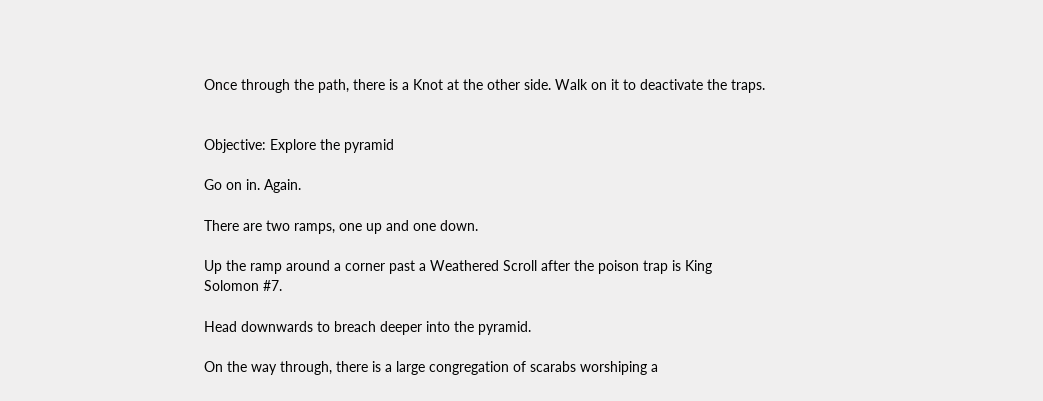Once through the path, there is a Knot at the other side. Walk on it to deactivate the traps.


Objective: Explore the pyramid

Go on in. Again.

There are two ramps, one up and one down.

Up the ramp around a corner past a Weathered Scroll after the poison trap is King Solomon #7.

Head downwards to breach deeper into the pyramid.

On the way through, there is a large congregation of scarabs worshiping a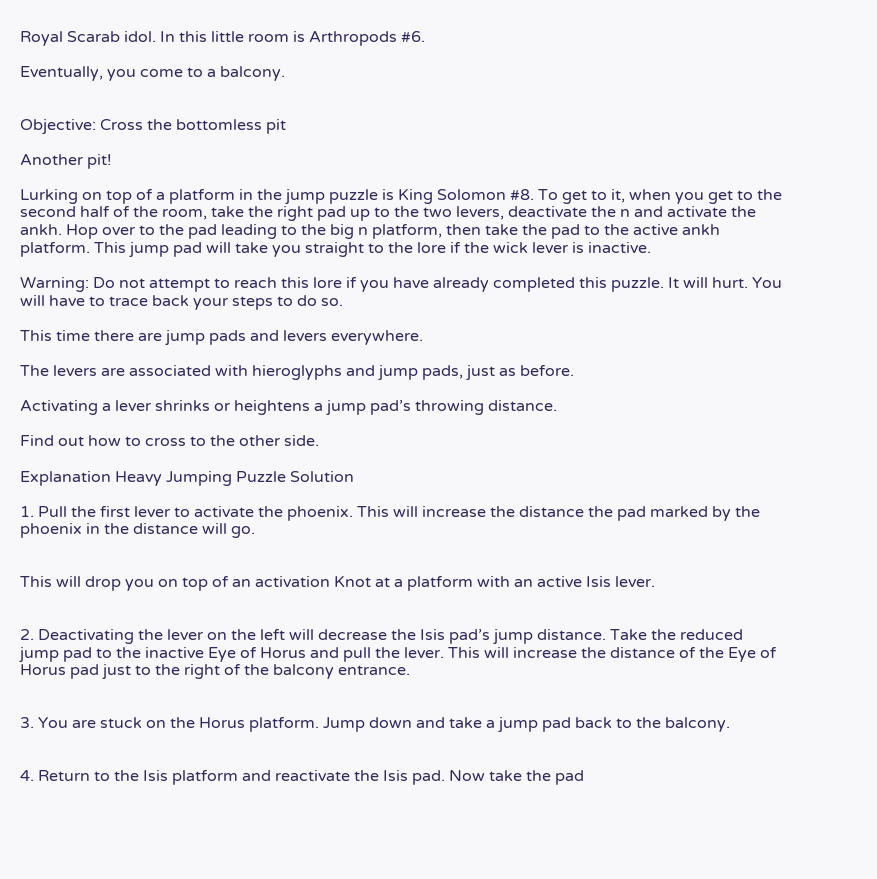Royal Scarab idol. In this little room is Arthropods #6.

Eventually, you come to a balcony.


Objective: Cross the bottomless pit

Another pit!

Lurking on top of a platform in the jump puzzle is King Solomon #8. To get to it, when you get to the second half of the room, take the right pad up to the two levers, deactivate the n and activate the ankh. Hop over to the pad leading to the big n platform, then take the pad to the active ankh platform. This jump pad will take you straight to the lore if the wick lever is inactive.

Warning: Do not attempt to reach this lore if you have already completed this puzzle. It will hurt. You will have to trace back your steps to do so.

This time there are jump pads and levers everywhere.

The levers are associated with hieroglyphs and jump pads, just as before.

Activating a lever shrinks or heightens a jump pad’s throwing distance.

Find out how to cross to the other side.

Explanation Heavy Jumping Puzzle Solution

1. Pull the first lever to activate the phoenix. This will increase the distance the pad marked by the phoenix in the distance will go.


This will drop you on top of an activation Knot at a platform with an active Isis lever.


2. Deactivating the lever on the left will decrease the Isis pad’s jump distance. Take the reduced jump pad to the inactive Eye of Horus and pull the lever. This will increase the distance of the Eye of Horus pad just to the right of the balcony entrance.


3. You are stuck on the Horus platform. Jump down and take a jump pad back to the balcony.


4. Return to the Isis platform and reactivate the Isis pad. Now take the pad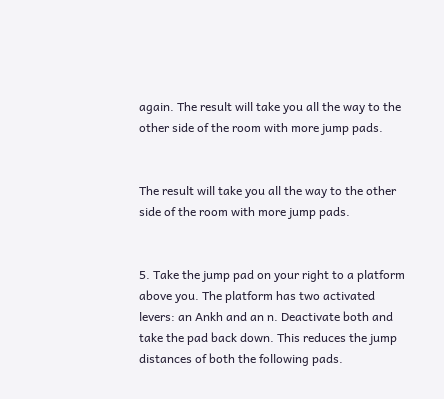again. The result will take you all the way to the other side of the room with more jump pads.


The result will take you all the way to the other side of the room with more jump pads.


5. Take the jump pad on your right to a platform above you. The platform has two activated levers: an Ankh and an n. Deactivate both and take the pad back down. This reduces the jump distances of both the following pads.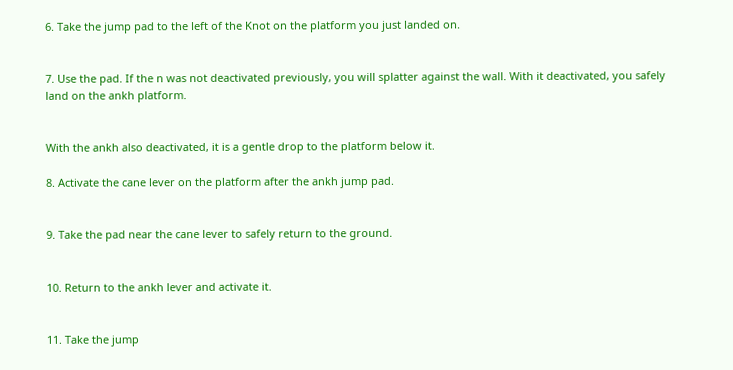6. Take the jump pad to the left of the Knot on the platform you just landed on.


7. Use the pad. If the n was not deactivated previously, you will splatter against the wall. With it deactivated, you safely land on the ankh platform.


With the ankh also deactivated, it is a gentle drop to the platform below it.

8. Activate the cane lever on the platform after the ankh jump pad.


9. Take the pad near the cane lever to safely return to the ground.


10. Return to the ankh lever and activate it.


11. Take the jump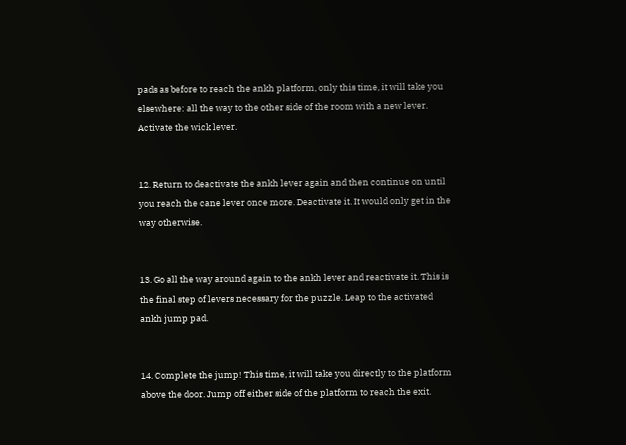pads as before to reach the ankh platform, only this time, it will take you elsewhere: all the way to the other side of the room with a new lever. Activate the wick lever.


12. Return to deactivate the ankh lever again and then continue on until you reach the cane lever once more. Deactivate it. It would only get in the way otherwise.


13. Go all the way around again to the ankh lever and reactivate it. This is the final step of levers necessary for the puzzle. Leap to the activated ankh jump pad.


14. Complete the jump! This time, it will take you directly to the platform above the door. Jump off either side of the platform to reach the exit.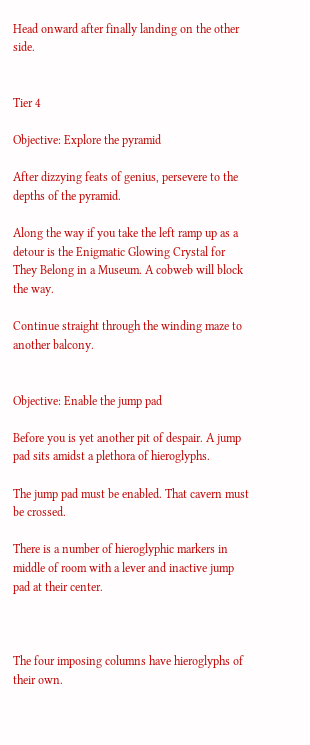Head onward after finally landing on the other side.


Tier 4

Objective: Explore the pyramid

After dizzying feats of genius, persevere to the depths of the pyramid.

Along the way if you take the left ramp up as a detour is the Enigmatic Glowing Crystal for They Belong in a Museum. A cobweb will block the way.

Continue straight through the winding maze to another balcony.


Objective: Enable the jump pad

Before you is yet another pit of despair. A jump pad sits amidst a plethora of hieroglyphs.

The jump pad must be enabled. That cavern must be crossed.

There is a number of hieroglyphic markers in middle of room with a lever and inactive jump pad at their center.



The four imposing columns have hieroglyphs of their own.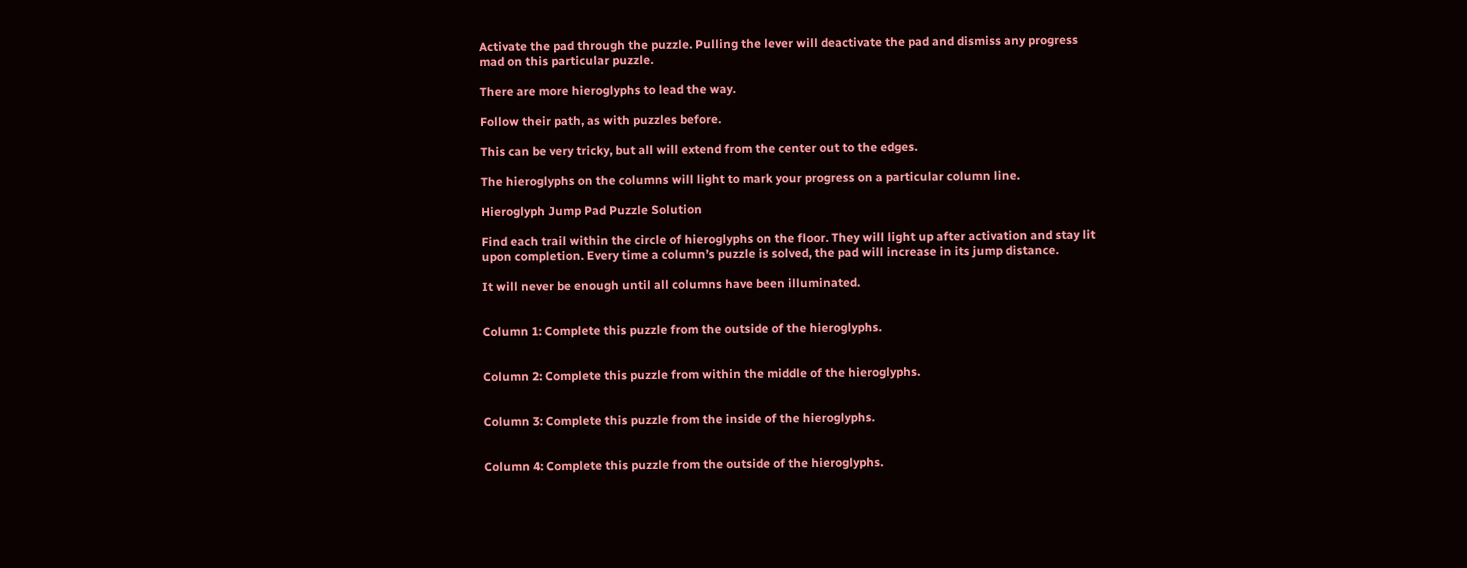Activate the pad through the puzzle. Pulling the lever will deactivate the pad and dismiss any progress mad on this particular puzzle.

There are more hieroglyphs to lead the way.

Follow their path, as with puzzles before.

This can be very tricky, but all will extend from the center out to the edges.

The hieroglyphs on the columns will light to mark your progress on a particular column line.

Hieroglyph Jump Pad Puzzle Solution

Find each trail within the circle of hieroglyphs on the floor. They will light up after activation and stay lit upon completion. Every time a column’s puzzle is solved, the pad will increase in its jump distance.

It will never be enough until all columns have been illuminated.


Column 1: Complete this puzzle from the outside of the hieroglyphs.


Column 2: Complete this puzzle from within the middle of the hieroglyphs.


Column 3: Complete this puzzle from the inside of the hieroglyphs.


Column 4: Complete this puzzle from the outside of the hieroglyphs.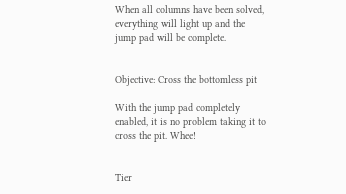When all columns have been solved, everything will light up and the jump pad will be complete.


Objective: Cross the bottomless pit

With the jump pad completely enabled, it is no problem taking it to cross the pit. Whee!


Tier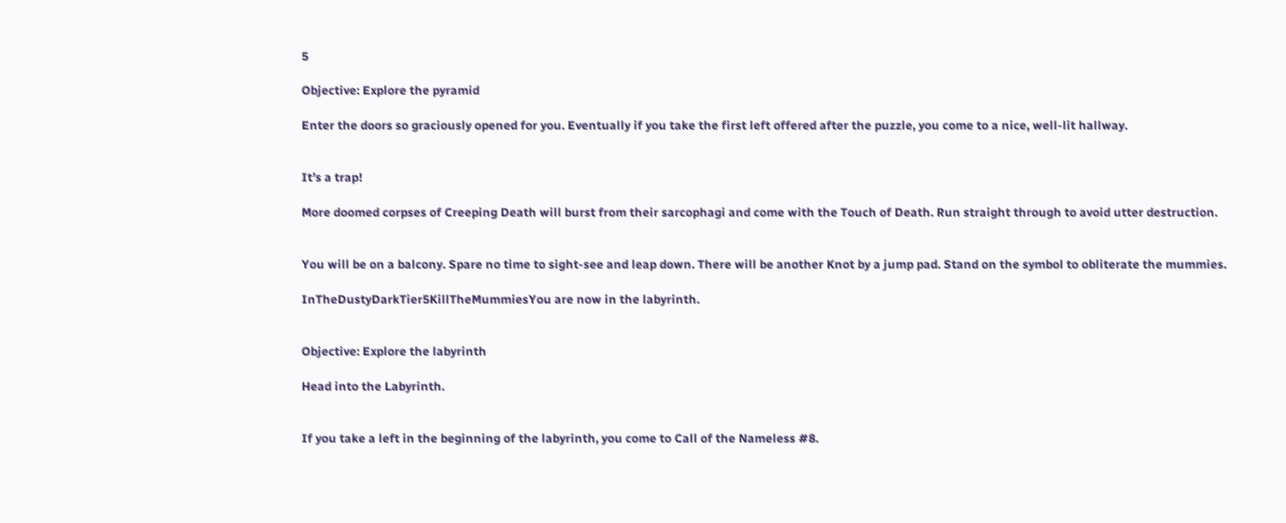5

Objective: Explore the pyramid

Enter the doors so graciously opened for you. Eventually if you take the first left offered after the puzzle, you come to a nice, well-lit hallway.


It’s a trap!

More doomed corpses of Creeping Death will burst from their sarcophagi and come with the Touch of Death. Run straight through to avoid utter destruction.


You will be on a balcony. Spare no time to sight-see and leap down. There will be another Knot by a jump pad. Stand on the symbol to obliterate the mummies.

InTheDustyDarkTier5KillTheMummiesYou are now in the labyrinth.


Objective: Explore the labyrinth

Head into the Labyrinth.


If you take a left in the beginning of the labyrinth, you come to Call of the Nameless #8.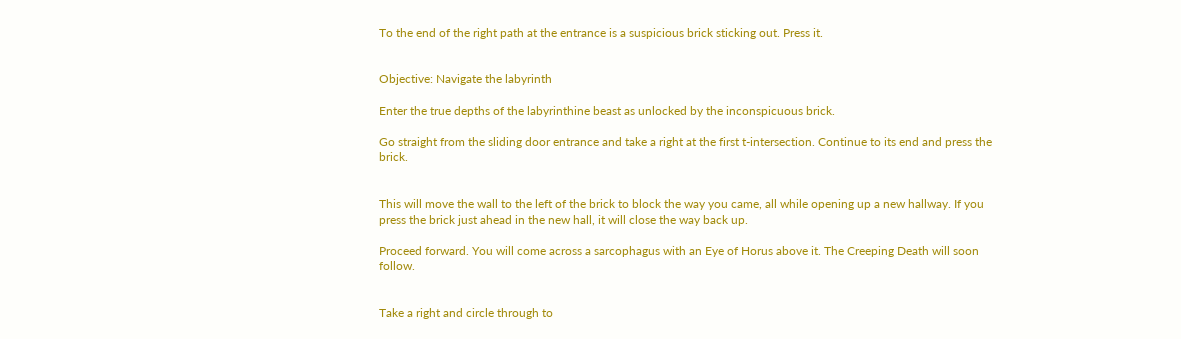To the end of the right path at the entrance is a suspicious brick sticking out. Press it.


Objective: Navigate the labyrinth

Enter the true depths of the labyrinthine beast as unlocked by the inconspicuous brick.

Go straight from the sliding door entrance and take a right at the first t-intersection. Continue to its end and press the brick.


This will move the wall to the left of the brick to block the way you came, all while opening up a new hallway. If you press the brick just ahead in the new hall, it will close the way back up.

Proceed forward. You will come across a sarcophagus with an Eye of Horus above it. The Creeping Death will soon follow.


Take a right and circle through to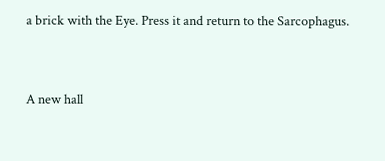a brick with the Eye. Press it and return to the Sarcophagus.


A new hall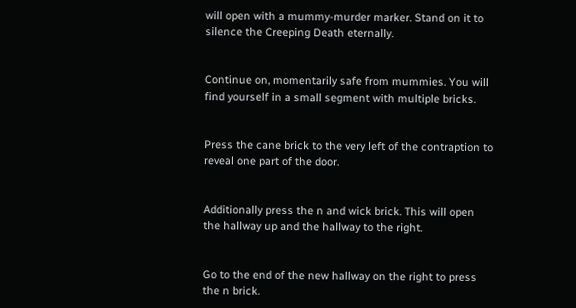will open with a mummy-murder marker. Stand on it to silence the Creeping Death eternally.


Continue on, momentarily safe from mummies. You will find yourself in a small segment with multiple bricks.


Press the cane brick to the very left of the contraption to reveal one part of the door.


Additionally press the n and wick brick. This will open the hallway up and the hallway to the right.


Go to the end of the new hallway on the right to press the n brick.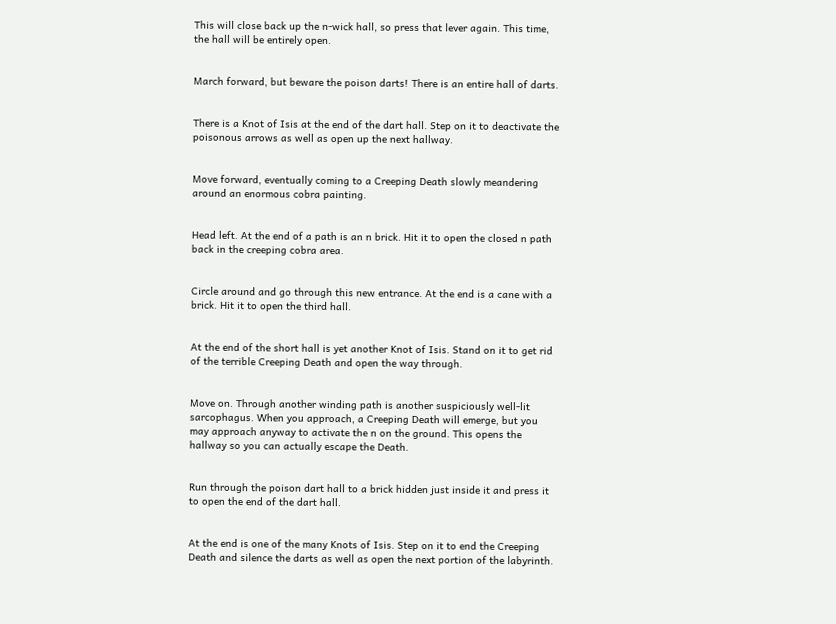This will close back up the n-wick hall, so press that lever again. This time, the hall will be entirely open.


March forward, but beware the poison darts! There is an entire hall of darts.


There is a Knot of Isis at the end of the dart hall. Step on it to deactivate the poisonous arrows as well as open up the next hallway.


Move forward, eventually coming to a Creeping Death slowly meandering around an enormous cobra painting.


Head left. At the end of a path is an n brick. Hit it to open the closed n path back in the creeping cobra area.


Circle around and go through this new entrance. At the end is a cane with a brick. Hit it to open the third hall.


At the end of the short hall is yet another Knot of Isis. Stand on it to get rid of the terrible Creeping Death and open the way through.


Move on. Through another winding path is another suspiciously well-lit sarcophagus. When you approach, a Creeping Death will emerge, but you may approach anyway to activate the n on the ground. This opens the hallway so you can actually escape the Death.


Run through the poison dart hall to a brick hidden just inside it and press it to open the end of the dart hall.


At the end is one of the many Knots of Isis. Step on it to end the Creeping Death and silence the darts as well as open the next portion of the labyrinth.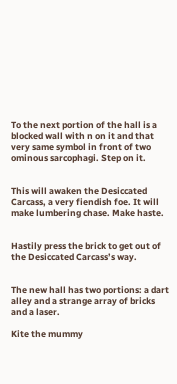To the next portion of the hall is a blocked wall with n on it and that very same symbol in front of two ominous sarcophagi. Step on it.


This will awaken the Desiccated Carcass, a very fiendish foe. It will make lumbering chase. Make haste.


Hastily press the brick to get out of the Desiccated Carcass’s way.


The new hall has two portions: a dart alley and a strange array of bricks and a laser.

Kite the mummy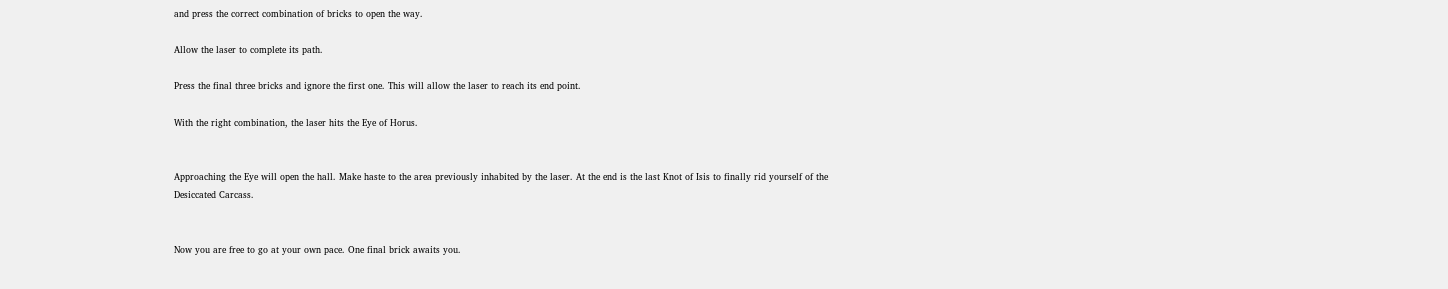and press the correct combination of bricks to open the way.

Allow the laser to complete its path.

Press the final three bricks and ignore the first one. This will allow the laser to reach its end point.

With the right combination, the laser hits the Eye of Horus.


Approaching the Eye will open the hall. Make haste to the area previously inhabited by the laser. At the end is the last Knot of Isis to finally rid yourself of the Desiccated Carcass.


Now you are free to go at your own pace. One final brick awaits you.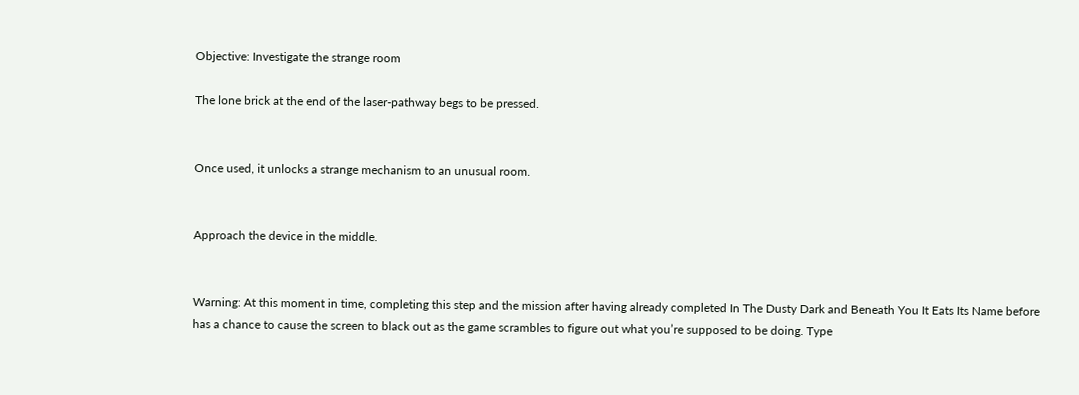Objective: Investigate the strange room

The lone brick at the end of the laser-pathway begs to be pressed.


Once used, it unlocks a strange mechanism to an unusual room.


Approach the device in the middle.


Warning: At this moment in time, completing this step and the mission after having already completed In The Dusty Dark and Beneath You It Eats Its Name before has a chance to cause the screen to black out as the game scrambles to figure out what you’re supposed to be doing. Type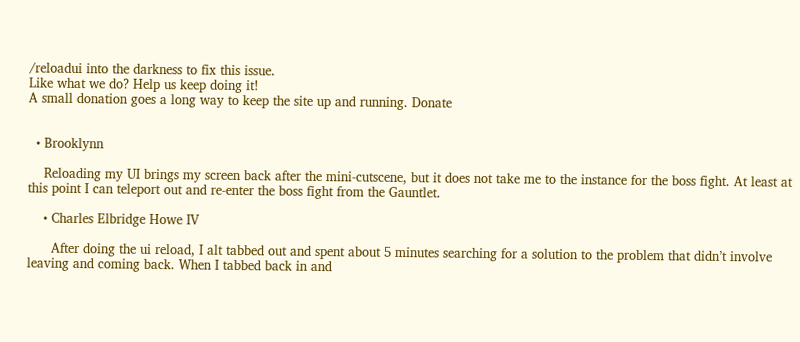/reloadui into the darkness to fix this issue.
Like what we do? Help us keep doing it!
A small donation goes a long way to keep the site up and running. Donate


  • Brooklynn

    Reloading my UI brings my screen back after the mini-cutscene, but it does not take me to the instance for the boss fight. At least at this point I can teleport out and re-enter the boss fight from the Gauntlet.

    • Charles Elbridge Howe IV

      After doing the ui reload, I alt tabbed out and spent about 5 minutes searching for a solution to the problem that didn’t involve leaving and coming back. When I tabbed back in and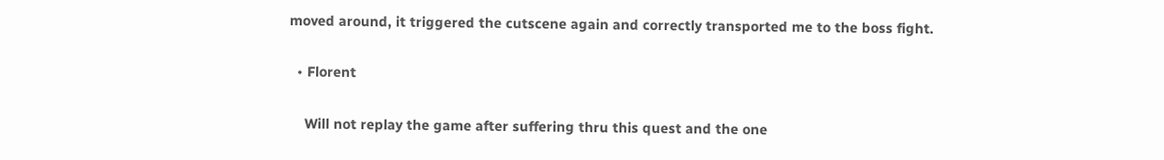moved around, it triggered the cutscene again and correctly transported me to the boss fight.

  • Florent

    Will not replay the game after suffering thru this quest and the one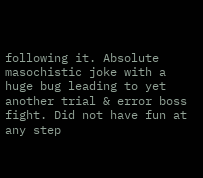following it. Absolute masochistic joke with a huge bug leading to yet another trial & error boss fight. Did not have fun at any step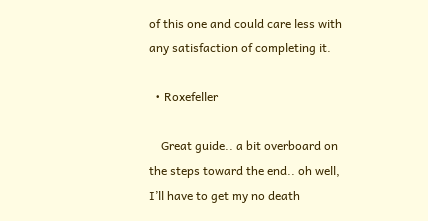of this one and could care less with any satisfaction of completing it.

  • Roxefeller

    Great guide.. a bit overboard on the steps toward the end.. oh well, I’ll have to get my no death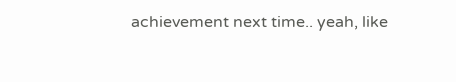achievement next time.. yeah, like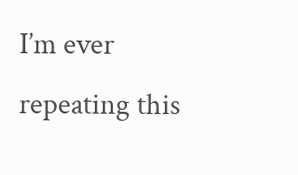I’m ever repeating this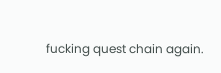fucking quest chain again.